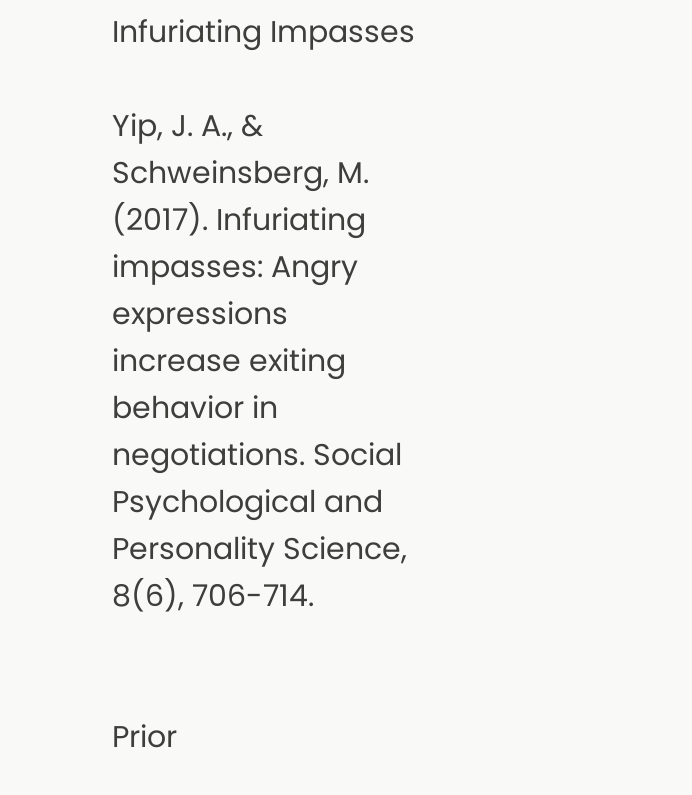Infuriating Impasses

Yip, J. A., & Schweinsberg, M. (2017). Infuriating impasses: Angry expressions increase exiting behavior in negotiations. Social Psychological and Personality Science, 8(6), 706-714.


Prior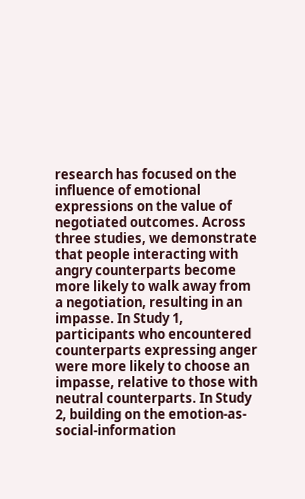research has focused on the influence of emotional expressions on the value of negotiated outcomes. Across three studies, we demonstrate that people interacting with angry counterparts become more likely to walk away from a negotiation, resulting in an impasse. In Study 1, participants who encountered counterparts expressing anger were more likely to choose an impasse, relative to those with neutral counterparts. In Study 2, building on the emotion-as-social-information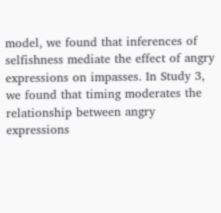model, we found that inferences of selfishness mediate the effect of angry expressions on impasses. In Study 3, we found that timing moderates the relationship between angry expressions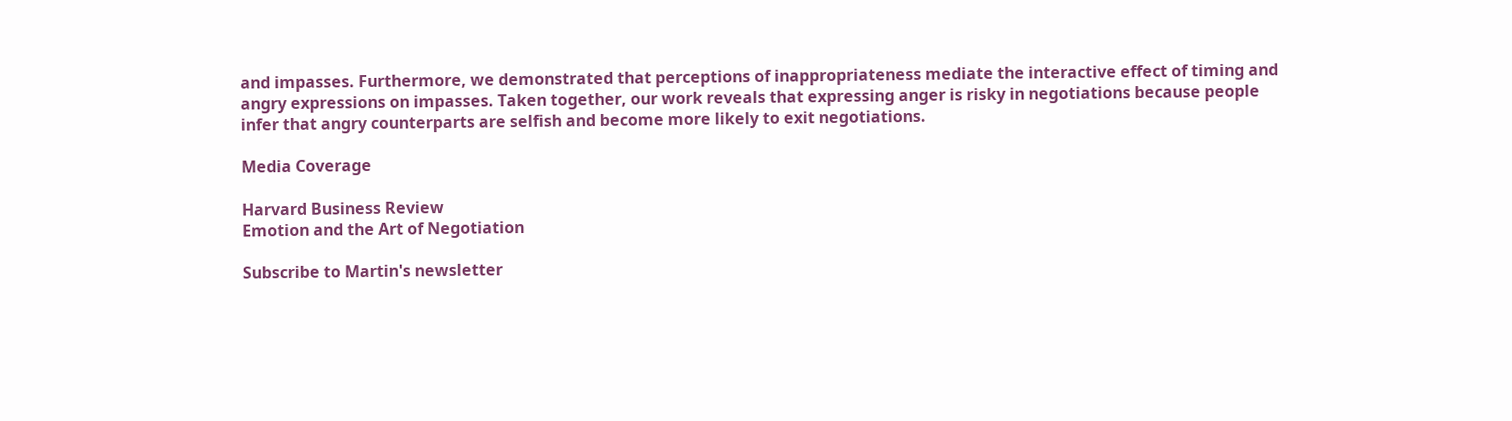and impasses. Furthermore, we demonstrated that perceptions of inappropriateness mediate the interactive effect of timing and angry expressions on impasses. Taken together, our work reveals that expressing anger is risky in negotiations because people infer that angry counterparts are selfish and become more likely to exit negotiations.

Media Coverage

Harvard Business Review
Emotion and the Art of Negotiation

Subscribe to Martin's newsletter